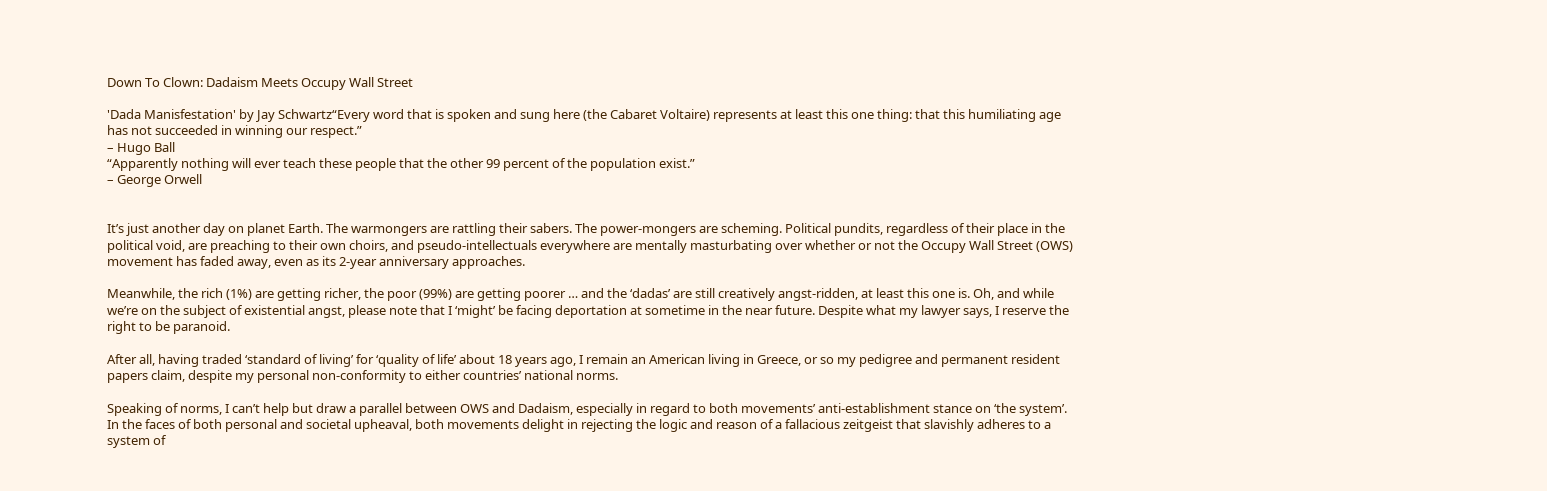Down To Clown: Dadaism Meets Occupy Wall Street

'Dada Manisfestation' by Jay Schwartz“Every word that is spoken and sung here (the Cabaret Voltaire) represents at least this one thing: that this humiliating age has not succeeded in winning our respect.”
– Hugo Ball
“Apparently nothing will ever teach these people that the other 99 percent of the population exist.”
– George Orwell


It’s just another day on planet Earth. The warmongers are rattling their sabers. The power-mongers are scheming. Political pundits, regardless of their place in the political void, are preaching to their own choirs, and pseudo-intellectuals everywhere are mentally masturbating over whether or not the Occupy Wall Street (OWS) movement has faded away, even as its 2-year anniversary approaches.

Meanwhile, the rich (1%) are getting richer, the poor (99%) are getting poorer … and the ‘dadas’ are still creatively angst-ridden, at least this one is. Oh, and while we’re on the subject of existential angst, please note that I ‘might’ be facing deportation at sometime in the near future. Despite what my lawyer says, I reserve the right to be paranoid.

After all, having traded ‘standard of living’ for ‘quality of life’ about 18 years ago, I remain an American living in Greece, or so my pedigree and permanent resident papers claim, despite my personal non-conformity to either countries’ national norms.

Speaking of norms, I can’t help but draw a parallel between OWS and Dadaism, especially in regard to both movements’ anti-establishment stance on ‘the system’. In the faces of both personal and societal upheaval, both movements delight in rejecting the logic and reason of a fallacious zeitgeist that slavishly adheres to a system of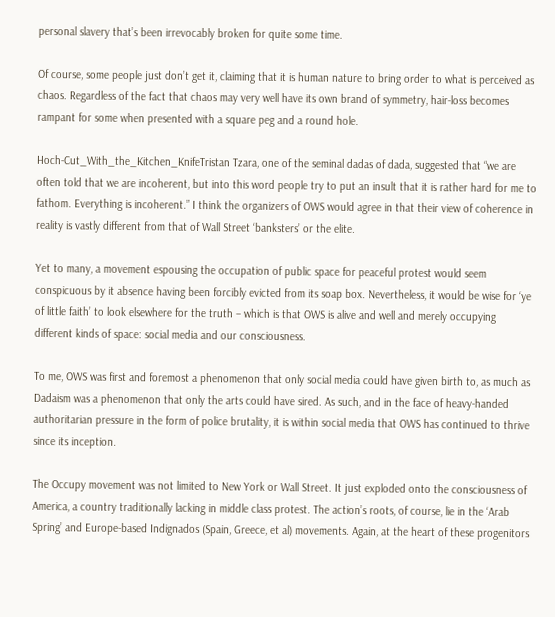personal slavery that’s been irrevocably broken for quite some time.

Of course, some people just don’t get it, claiming that it is human nature to bring order to what is perceived as chaos. Regardless of the fact that chaos may very well have its own brand of symmetry, hair-loss becomes rampant for some when presented with a square peg and a round hole.

Hoch-Cut_With_the_Kitchen_KnifeTristan Tzara, one of the seminal dadas of dada, suggested that “we are often told that we are incoherent, but into this word people try to put an insult that it is rather hard for me to fathom. Everything is incoherent.” I think the organizers of OWS would agree in that their view of coherence in reality is vastly different from that of Wall Street ‘banksters’ or the elite.

Yet to many, a movement espousing the occupation of public space for peaceful protest would seem conspicuous by it absence having been forcibly evicted from its soap box. Nevertheless, it would be wise for ‘ye of little faith’ to look elsewhere for the truth – which is that OWS is alive and well and merely occupying different kinds of space: social media and our consciousness.

To me, OWS was first and foremost a phenomenon that only social media could have given birth to, as much as Dadaism was a phenomenon that only the arts could have sired. As such, and in the face of heavy-handed authoritarian pressure in the form of police brutality, it is within social media that OWS has continued to thrive since its inception.

The Occupy movement was not limited to New York or Wall Street. It just exploded onto the consciousness of America, a country traditionally lacking in middle class protest. The action’s roots, of course, lie in the ‘Arab Spring’ and Europe-based Indignados (Spain, Greece, et al) movements. Again, at the heart of these progenitors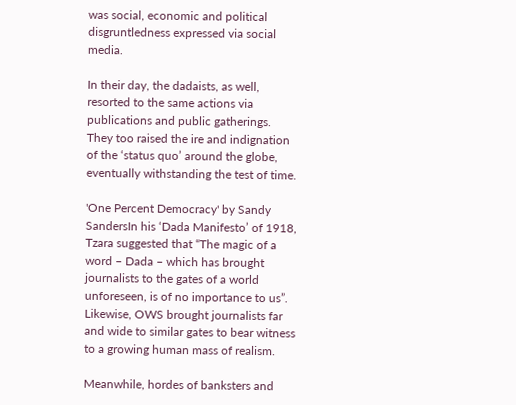was social, economic and political disgruntledness expressed via social media.

In their day, the dadaists, as well, resorted to the same actions via publications and public gatherings. They too raised the ire and indignation of the ‘status quo’ around the globe, eventually withstanding the test of time.

'One Percent Democracy' by Sandy SandersIn his ‘Dada Manifesto’ of 1918, Tzara suggested that “The magic of a word – Dada – which has brought journalists to the gates of a world unforeseen, is of no importance to us”. Likewise, OWS brought journalists far and wide to similar gates to bear witness to a growing human mass of realism.

Meanwhile, hordes of banksters and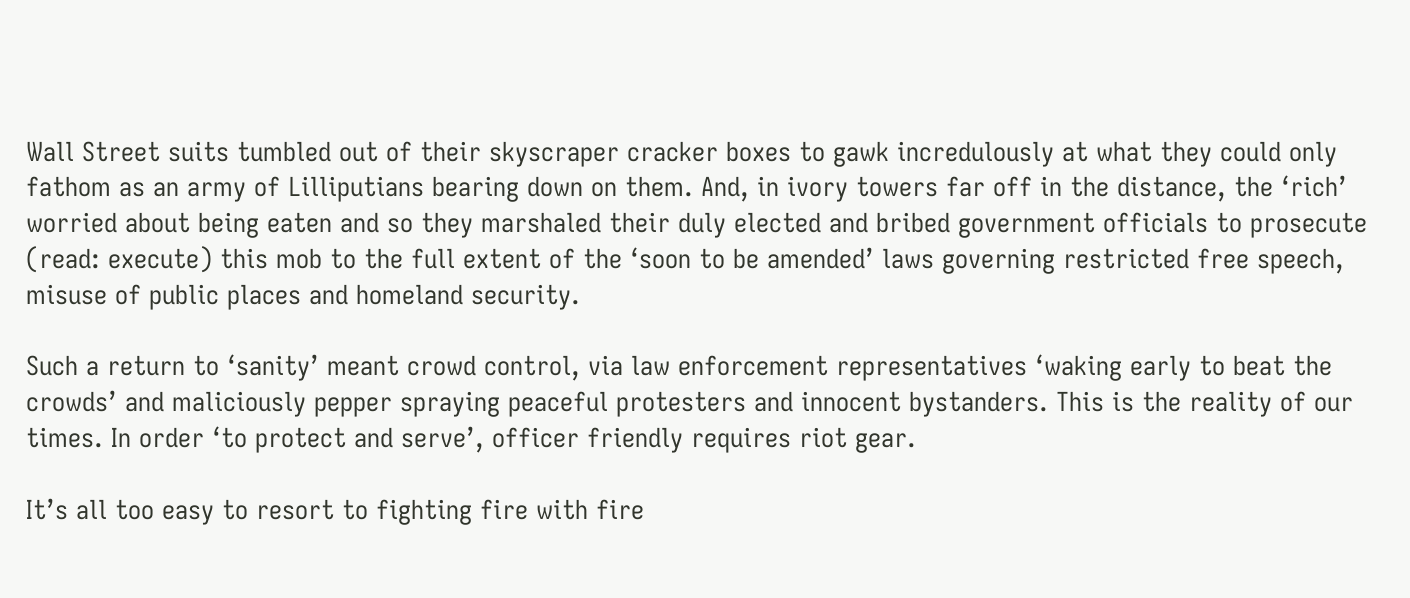Wall Street suits tumbled out of their skyscraper cracker boxes to gawk incredulously at what they could only fathom as an army of Lilliputians bearing down on them. And, in ivory towers far off in the distance, the ‘rich’ worried about being eaten and so they marshaled their duly elected and bribed government officials to prosecute (read: execute) this mob to the full extent of the ‘soon to be amended’ laws governing restricted free speech, misuse of public places and homeland security.

Such a return to ‘sanity’ meant crowd control, via law enforcement representatives ‘waking early to beat the crowds’ and maliciously pepper spraying peaceful protesters and innocent bystanders. This is the reality of our times. In order ‘to protect and serve’, officer friendly requires riot gear.

It’s all too easy to resort to fighting fire with fire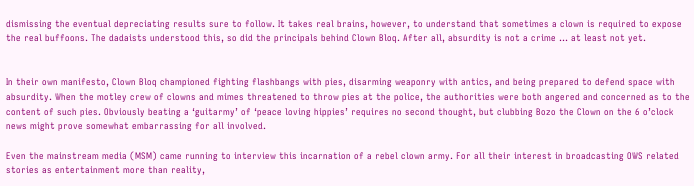dismissing the eventual depreciating results sure to follow. It takes real brains, however, to understand that sometimes a clown is required to expose the real buffoons. The dadaists understood this, so did the principals behind Clown Bloq. After all, absurdity is not a crime … at least not yet.


In their own manifesto, Clown Bloq championed fighting flashbangs with pies, disarming weaponry with antics, and being prepared to defend space with absurdity. When the motley crew of clowns and mimes threatened to throw pies at the police, the authorities were both angered and concerned as to the content of such pies. Obviously beating a ‘guitarmy’ of ‘peace loving hippies’ requires no second thought, but clubbing Bozo the Clown on the 6 o’clock news might prove somewhat embarrassing for all involved.

Even the mainstream media (MSM) came running to interview this incarnation of a rebel clown army. For all their interest in broadcasting OWS related stories as entertainment more than reality,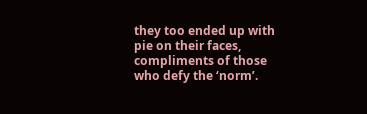they too ended up with pie on their faces, compliments of those who defy the ‘norm’.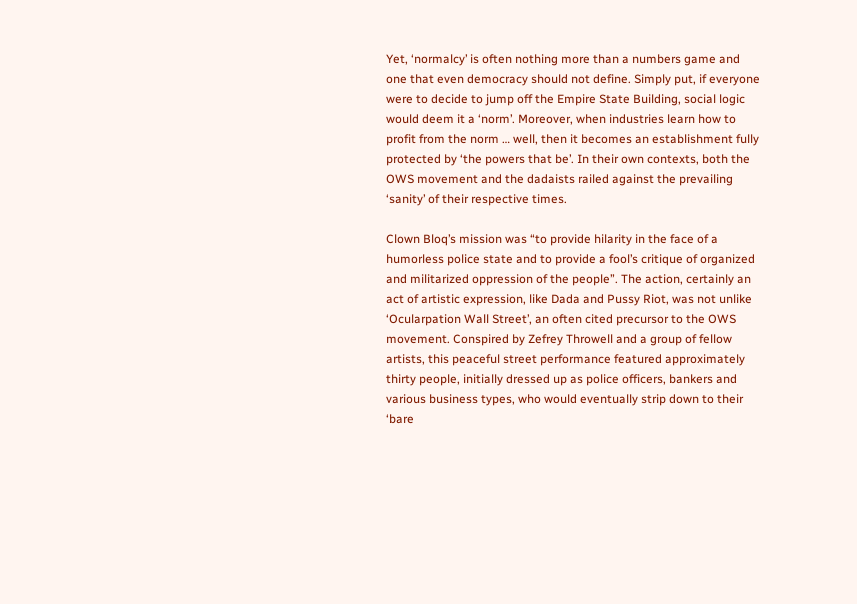Yet, ‘normalcy’ is often nothing more than a numbers game and one that even democracy should not define. Simply put, if everyone were to decide to jump off the Empire State Building, social logic would deem it a ‘norm’. Moreover, when industries learn how to profit from the norm … well, then it becomes an establishment fully protected by ‘the powers that be’. In their own contexts, both the OWS movement and the dadaists railed against the prevailing ‘sanity’ of their respective times.

Clown Bloq’s mission was “to provide hilarity in the face of a humorless police state and to provide a fool’s critique of organized and militarized oppression of the people”. The action, certainly an act of artistic expression, like Dada and Pussy Riot, was not unlike ‘Ocularpation Wall Street’, an often cited precursor to the OWS movement. Conspired by Zefrey Throwell and a group of fellow artists, this peaceful street performance featured approximately thirty people, initially dressed up as police officers, bankers and various business types, who would eventually strip down to their ‘bare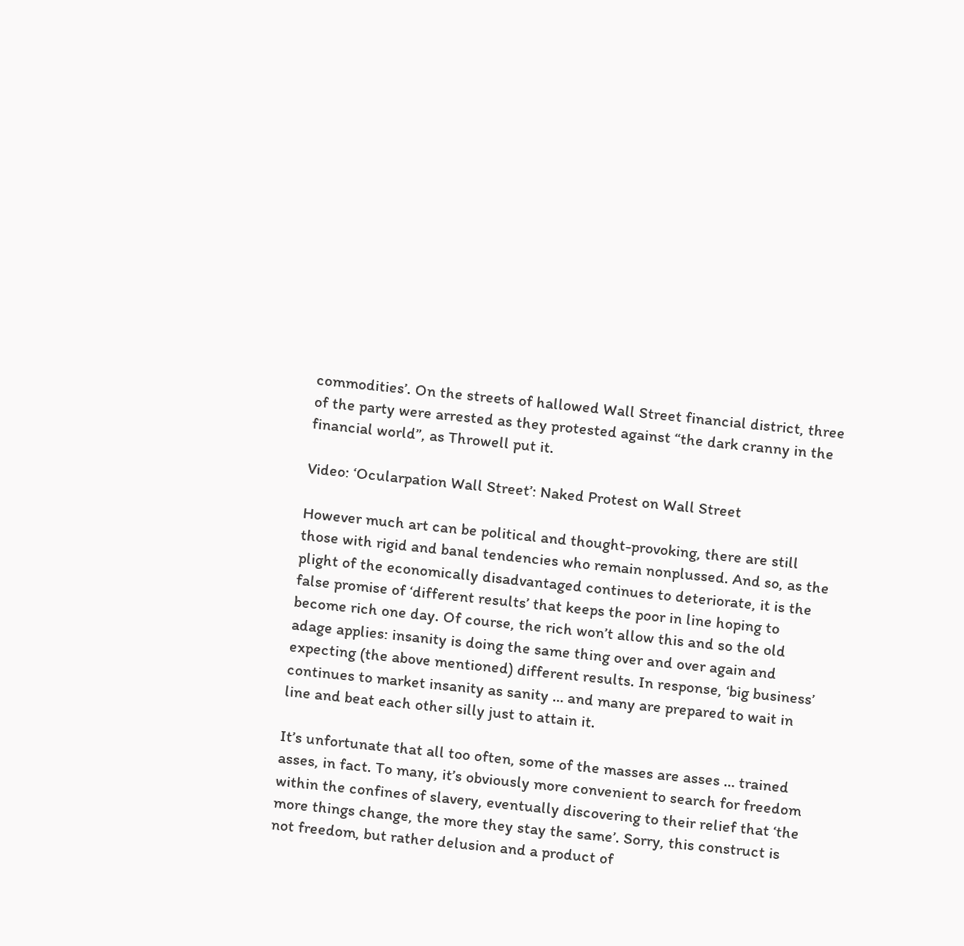commodities’. On the streets of hallowed Wall Street financial district, three of the party were arrested as they protested against “the dark cranny in the financial world”, as Throwell put it.

Video: ‘Ocularpation Wall Street’: Naked Protest on Wall Street

However much art can be political and thought-provoking, there are still those with rigid and banal tendencies who remain nonplussed. And so, as the plight of the economically disadvantaged continues to deteriorate, it is the false promise of ‘different results’ that keeps the poor in line hoping to become rich one day. Of course, the rich won’t allow this and so the old adage applies: insanity is doing the same thing over and over again and expecting (the above mentioned) different results. In response, ‘big business’ continues to market insanity as sanity … and many are prepared to wait in line and beat each other silly just to attain it.

It’s unfortunate that all too often, some of the masses are asses … trained asses, in fact. To many, it’s obviously more convenient to search for freedom within the confines of slavery, eventually discovering to their relief that ‘the more things change, the more they stay the same’. Sorry, this construct is not freedom, but rather delusion and a product of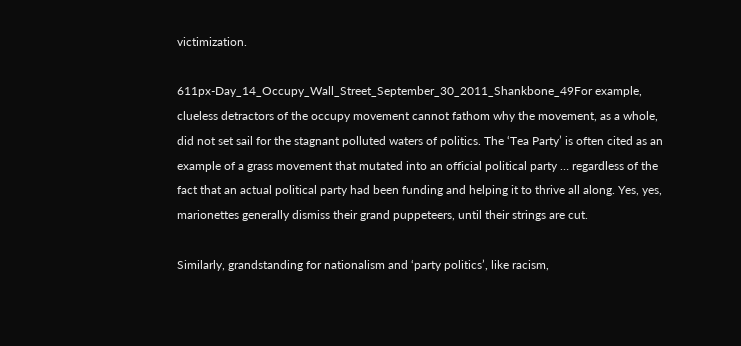victimization.

611px-Day_14_Occupy_Wall_Street_September_30_2011_Shankbone_49For example, clueless detractors of the occupy movement cannot fathom why the movement, as a whole, did not set sail for the stagnant polluted waters of politics. The ‘Tea Party’ is often cited as an example of a grass movement that mutated into an official political party … regardless of the fact that an actual political party had been funding and helping it to thrive all along. Yes, yes, marionettes generally dismiss their grand puppeteers, until their strings are cut.

Similarly, grandstanding for nationalism and ‘party politics’, like racism,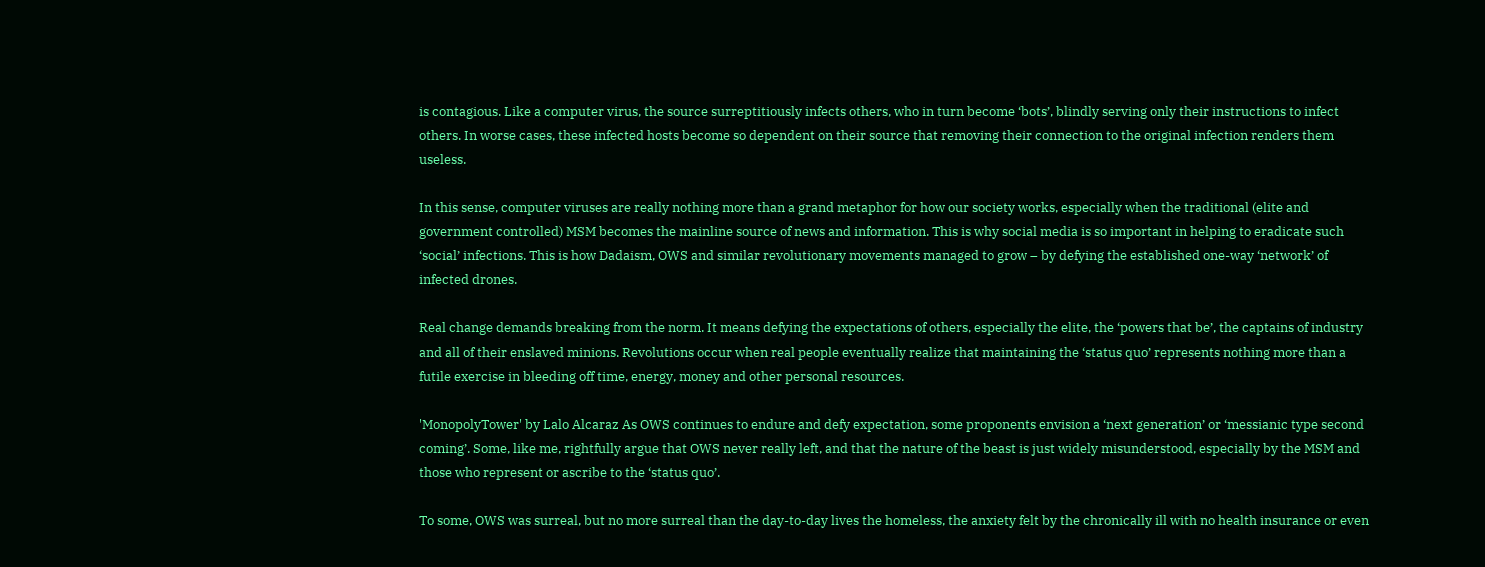is contagious. Like a computer virus, the source surreptitiously infects others, who in turn become ‘bots’, blindly serving only their instructions to infect others. In worse cases, these infected hosts become so dependent on their source that removing their connection to the original infection renders them useless.

In this sense, computer viruses are really nothing more than a grand metaphor for how our society works, especially when the traditional (elite and government controlled) MSM becomes the mainline source of news and information. This is why social media is so important in helping to eradicate such ‘social’ infections. This is how Dadaism, OWS and similar revolutionary movements managed to grow – by defying the established one-way ‘network’ of infected drones.

Real change demands breaking from the norm. It means defying the expectations of others, especially the elite, the ‘powers that be’, the captains of industry and all of their enslaved minions. Revolutions occur when real people eventually realize that maintaining the ‘status quo’ represents nothing more than a futile exercise in bleeding off time, energy, money and other personal resources.

'MonopolyTower' by Lalo Alcaraz As OWS continues to endure and defy expectation, some proponents envision a ‘next generation’ or ‘messianic type second coming’. Some, like me, rightfully argue that OWS never really left, and that the nature of the beast is just widely misunderstood, especially by the MSM and those who represent or ascribe to the ‘status quo’.

To some, OWS was surreal, but no more surreal than the day-to-day lives the homeless, the anxiety felt by the chronically ill with no health insurance or even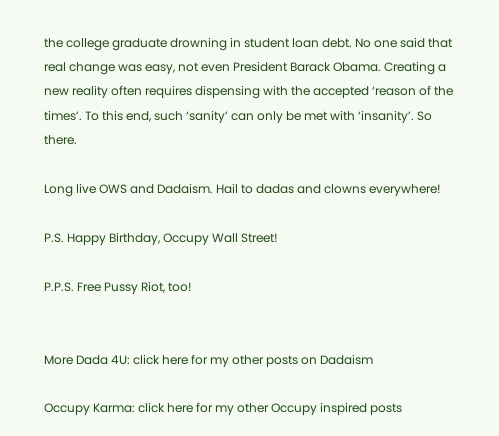the college graduate drowning in student loan debt. No one said that real change was easy, not even President Barack Obama. Creating a new reality often requires dispensing with the accepted ‘reason of the times’. To this end, such ‘sanity’ can only be met with ‘insanity’. So there.

Long live OWS and Dadaism. Hail to dadas and clowns everywhere!

P.S. Happy Birthday, Occupy Wall Street!

P.P.S. Free Pussy Riot, too!


More Dada 4U: click here for my other posts on Dadaism

Occupy Karma: click here for my other Occupy inspired posts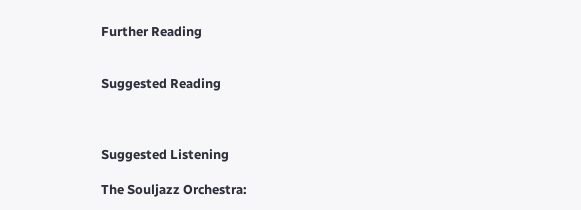Further Reading


Suggested Reading



Suggested Listening

The Souljazz Orchestra: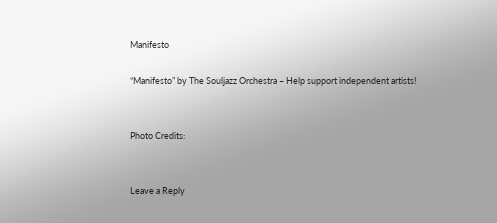Manifesto

“Manifesto” by The Souljazz Orchestra – Help support independent artists!


Photo Credits:


Leave a Reply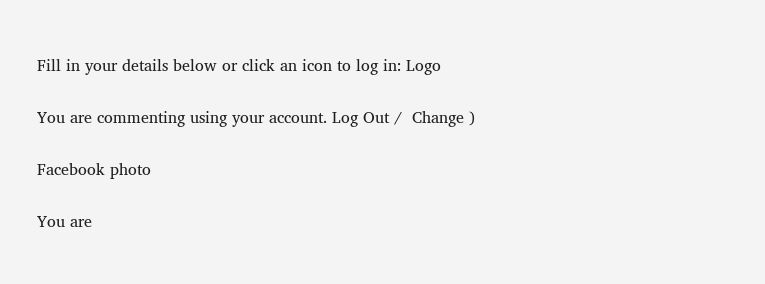Fill in your details below or click an icon to log in: Logo

You are commenting using your account. Log Out /  Change )

Facebook photo

You are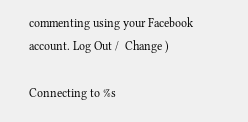commenting using your Facebook account. Log Out /  Change )

Connecting to %s